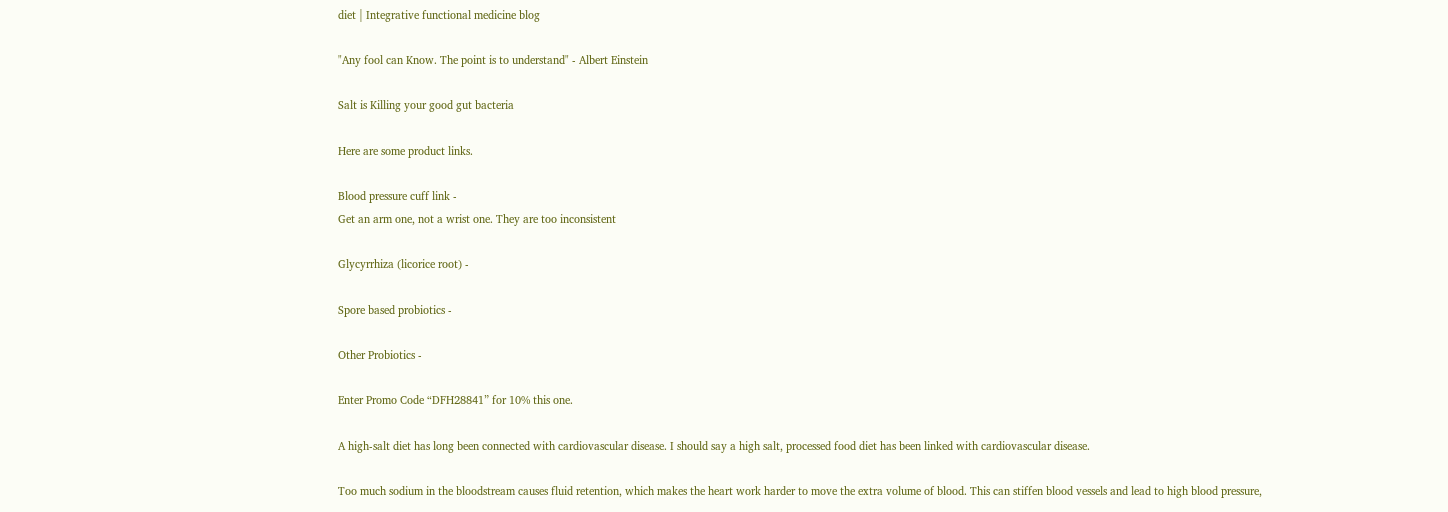diet | Integrative functional medicine blog

"Any fool can Know. The point is to understand" - Albert Einstein

Salt is Killing your good gut bacteria

Here are some product links.

Blood pressure cuff link -
Get an arm one, not a wrist one. They are too inconsistent

Glycyrrhiza (licorice root) -

Spore based probiotics -

Other Probiotics -

Enter Promo Code “DFH28841” for 10% this one.

A high-salt diet has long been connected with cardiovascular disease. I should say a high salt, processed food diet has been linked with cardiovascular disease.

Too much sodium in the bloodstream causes fluid retention, which makes the heart work harder to move the extra volume of blood. This can stiffen blood vessels and lead to high blood pressure,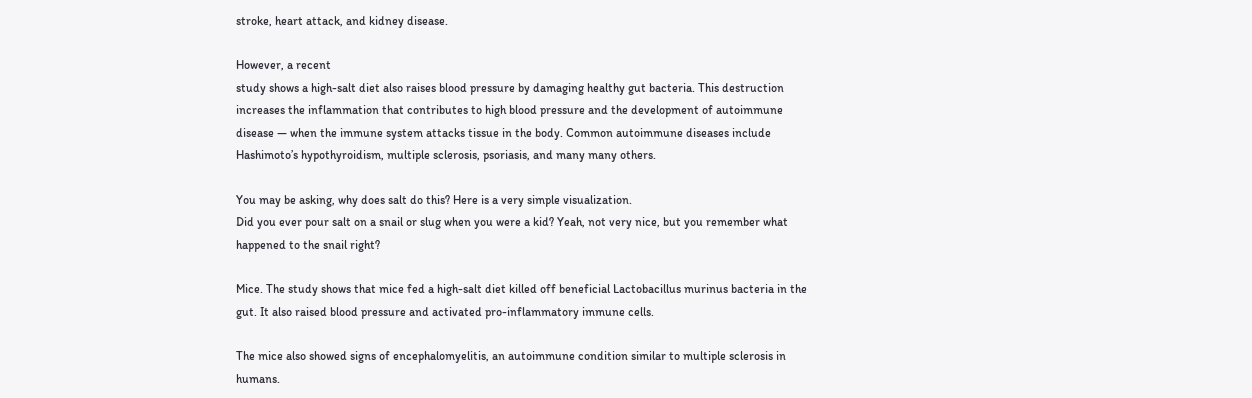stroke, heart attack, and kidney disease.

However, a recent
study shows a high-salt diet also raises blood pressure by damaging healthy gut bacteria. This destruction increases the inflammation that contributes to high blood pressure and the development of autoimmune disease — when the immune system attacks tissue in the body. Common autoimmune diseases include Hashimoto’s hypothyroidism, multiple sclerosis, psoriasis, and many many others.

You may be asking, why does salt do this? Here is a very simple visualization.
Did you ever pour salt on a snail or slug when you were a kid? Yeah, not very nice, but you remember what happened to the snail right?

Mice. The study shows that mice fed a high-salt diet killed off beneficial Lactobacillus murinus bacteria in the gut. It also raised blood pressure and activated pro-inflammatory immune cells.

The mice also showed signs of encephalomyelitis, an autoimmune condition similar to multiple sclerosis in humans.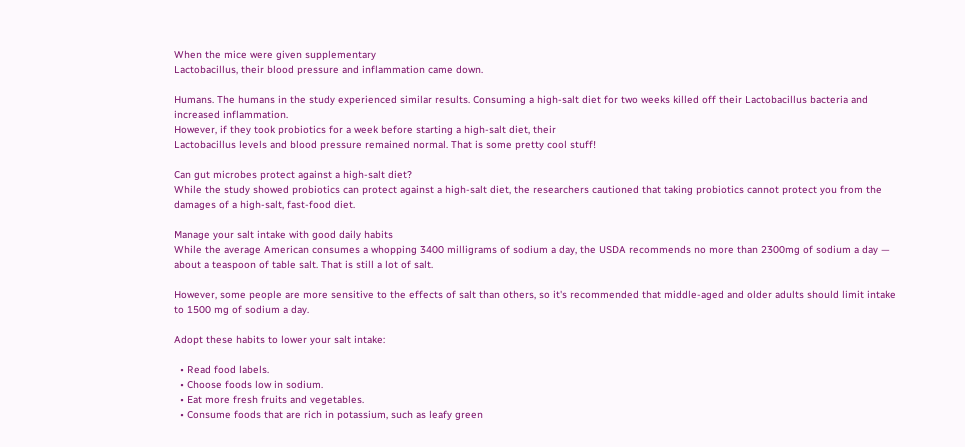When the mice were given supplementary
Lactobacillus, their blood pressure and inflammation came down.

Humans. The humans in the study experienced similar results. Consuming a high-salt diet for two weeks killed off their Lactobacillus bacteria and increased inflammation.
However, if they took probiotics for a week before starting a high-salt diet, their
Lactobacillus levels and blood pressure remained normal. That is some pretty cool stuff!

Can gut microbes protect against a high-salt diet?
While the study showed probiotics can protect against a high-salt diet, the researchers cautioned that taking probiotics cannot protect you from the damages of a high-salt, fast-food diet.

Manage your salt intake with good daily habits
While the average American consumes a whopping 3400 milligrams of sodium a day, the USDA recommends no more than 2300mg of sodium a day — about a teaspoon of table salt. That is still a lot of salt.

However, some people are more sensitive to the effects of salt than others, so it's recommended that middle-aged and older adults should limit intake to 1500 mg of sodium a day.

Adopt these habits to lower your salt intake:

  • Read food labels.
  • Choose foods low in sodium.
  • Eat more fresh fruits and vegetables.
  • Consume foods that are rich in potassium, such as leafy green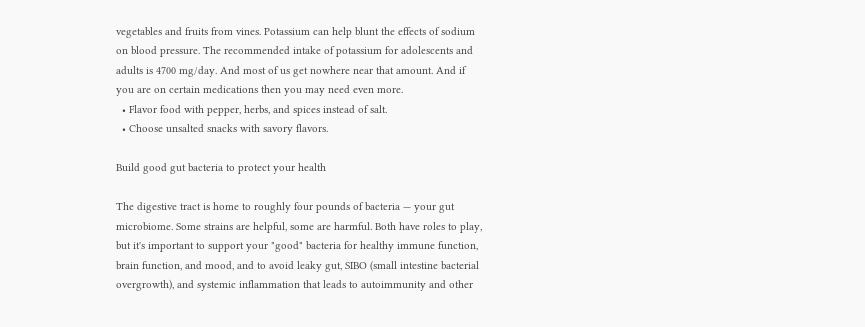vegetables and fruits from vines. Potassium can help blunt the effects of sodium on blood pressure. The recommended intake of potassium for adolescents and adults is 4700 mg/day. And most of us get nowhere near that amount. And if you are on certain medications then you may need even more.
  • Flavor food with pepper, herbs, and spices instead of salt.
  • Choose unsalted snacks with savory flavors.

Build good gut bacteria to protect your health

The digestive tract is home to roughly four pounds of bacteria — your gut microbiome. Some strains are helpful, some are harmful. Both have roles to play, but it's important to support your "good" bacteria for healthy immune function, brain function, and mood, and to avoid leaky gut, SIBO (small intestine bacterial overgrowth), and systemic inflammation that leads to autoimmunity and other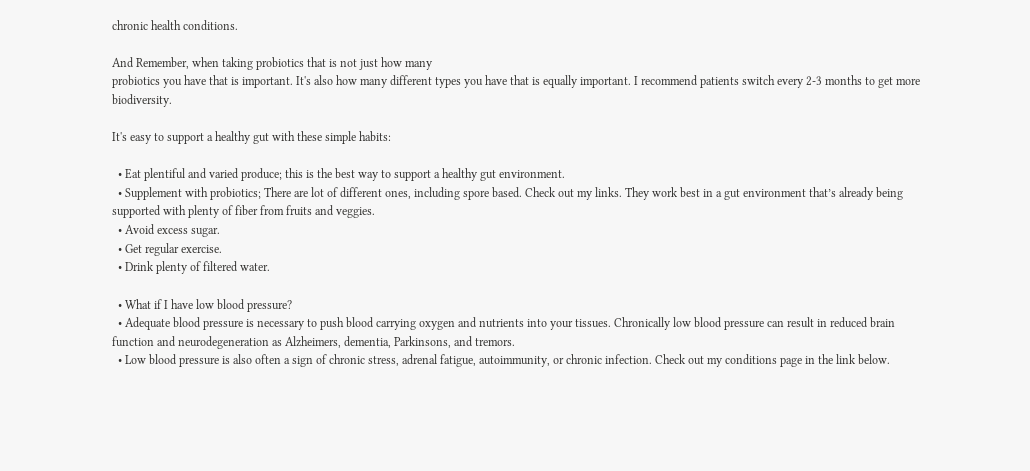chronic health conditions.

And Remember, when taking probiotics that is not just how many
probiotics you have that is important. It's also how many different types you have that is equally important. I recommend patients switch every 2-3 months to get more biodiversity.

It's easy to support a healthy gut with these simple habits:

  • Eat plentiful and varied produce; this is the best way to support a healthy gut environment.
  • Supplement with probiotics; There are lot of different ones, including spore based. Check out my links. They work best in a gut environment that’s already being supported with plenty of fiber from fruits and veggies.
  • Avoid excess sugar.
  • Get regular exercise.
  • Drink plenty of filtered water.

  • What if I have low blood pressure?
  • Adequate blood pressure is necessary to push blood carrying oxygen and nutrients into your tissues. Chronically low blood pressure can result in reduced brain function and neurodegeneration as Alzheimers, dementia, Parkinsons, and tremors.
  • Low blood pressure is also often a sign of chronic stress, adrenal fatigue, autoimmunity, or chronic infection. Check out my conditions page in the link below.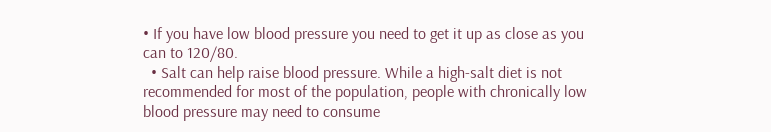• If you have low blood pressure you need to get it up as close as you can to 120/80.
  • Salt can help raise blood pressure. While a high-salt diet is not recommended for most of the population, people with chronically low blood pressure may need to consume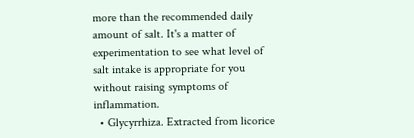more than the recommended daily amount of salt. It's a matter of experimentation to see what level of salt intake is appropriate for you without raising symptoms of inflammation.
  • Glycyrrhiza. Extracted from licorice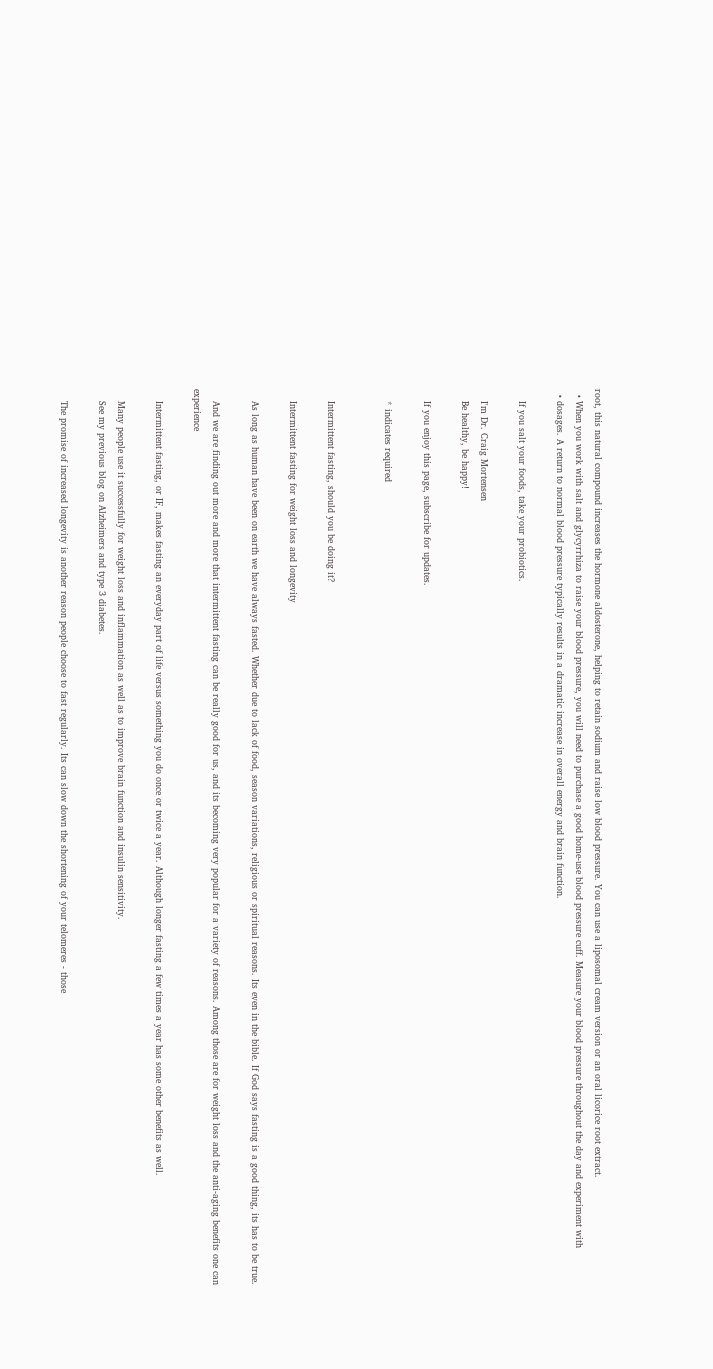root, this natural compound increases the hormone aldosterone, helping to retain sodium and raise low blood pressure. You can use a liposomal cream version or an oral licorice root extract.
  • When you work with salt and glycyrrhiza to raise your blood pressure, you will need to purchase a good home-use blood pressure cuff. Measure your blood pressure throughout the day and experiment with
  • dosages. A return to normal blood pressure typically results in a dramatic increase in overall energy and brain function.

    If you salt your foods, take your probiotics.

    I'm Dr. Craig Mortensen
    Be healthy, be happy!

    If you enjoy this page, subscribe for updates.

    * indicates required


    Intermittent fasting, should you be doing it?

    Intermittent fasting for weight loss and longevity

    As long as human have been on earth we have always fasted. Whether due to lack of food, season variations, religious or spiritual reasons. Its even in the bible. If God says fasting is a good thing, its has to be true.

    And we are finding out more and more that intermittent fasting can be really good for us, and its becoming very popular for a variety of reasons. Among those are for weight loss and the anti-aging benefits one can experience

    Intermittent fasting, or IF, makes fasting an everyday part of life versus something you do once or twice a year. Although longer fasting a few times a year has some other benefits as well.

    Many people use it successfully for weight loss and inflammation as well as to improve brain function and insulin sensitivity.
    See my previous blog on Alzheimers and type 3 diabetes.

    The promise of increased longevity is another reason people choose to fast regularly. Its can slow down the shortening of your telomeres - those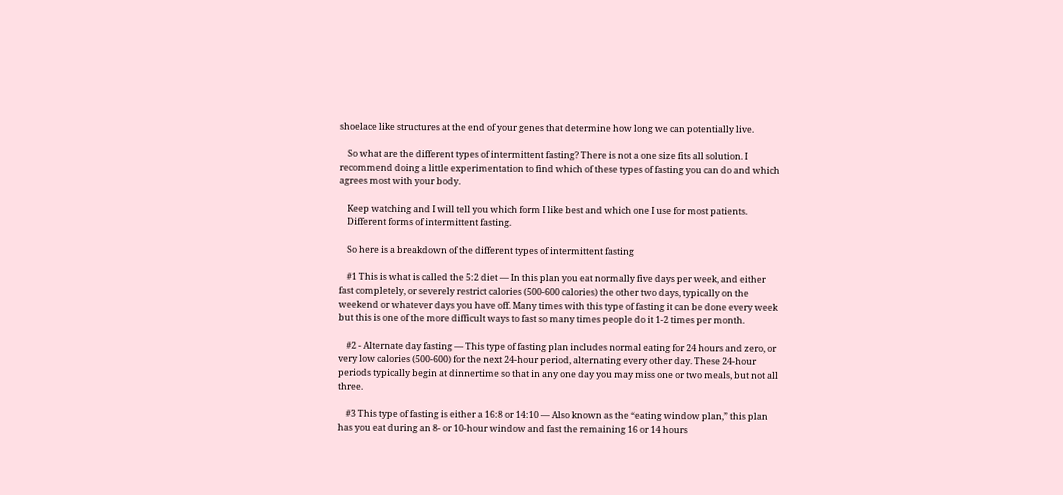shoelace like structures at the end of your genes that determine how long we can potentially live.

    So what are the different types of intermittent fasting? There is not a one size fits all solution. I recommend doing a little experimentation to find which of these types of fasting you can do and which agrees most with your body.

    Keep watching and I will tell you which form I like best and which one I use for most patients.
    Different forms of intermittent fasting.

    So here is a breakdown of the different types of intermittent fasting

    #1 This is what is called the 5:2 diet — In this plan you eat normally five days per week, and either fast completely, or severely restrict calories (500-600 calories) the other two days, typically on the weekend or whatever days you have off. Many times with this type of fasting it can be done every week but this is one of the more difficult ways to fast so many times people do it 1-2 times per month.

    #2 - Alternate day fasting — This type of fasting plan includes normal eating for 24 hours and zero, or very low calories (500-600) for the next 24-hour period, alternating every other day. These 24-hour periods typically begin at dinnertime so that in any one day you may miss one or two meals, but not all three.

    #3 This type of fasting is either a 16:8 or 14:10 — Also known as the “eating window plan,” this plan has you eat during an 8- or 10-hour window and fast the remaining 16 or 14 hours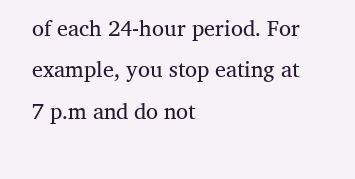of each 24-hour period. For example, you stop eating at 7 p.m and do not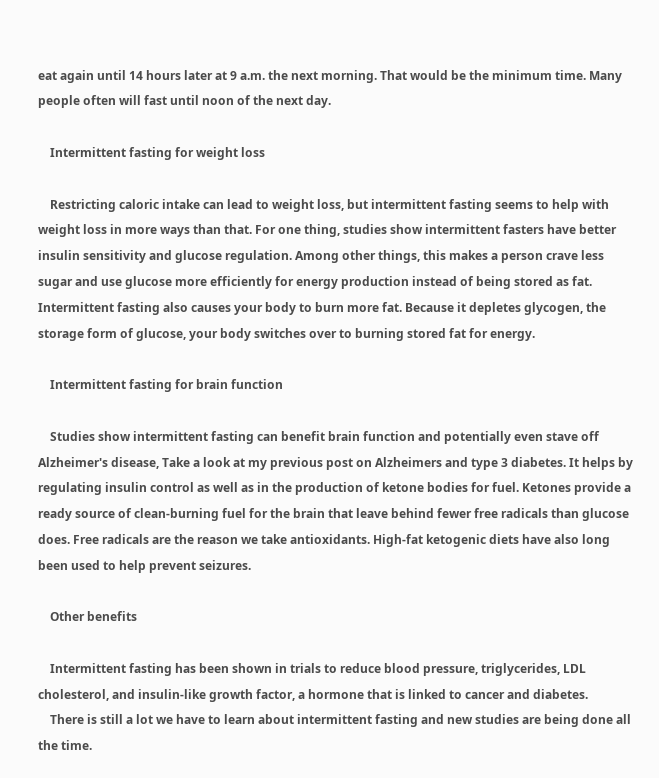eat again until 14 hours later at 9 a.m. the next morning. That would be the minimum time. Many people often will fast until noon of the next day.

    Intermittent fasting for weight loss

    Restricting caloric intake can lead to weight loss, but intermittent fasting seems to help with weight loss in more ways than that. For one thing, studies show intermittent fasters have better insulin sensitivity and glucose regulation. Among other things, this makes a person crave less sugar and use glucose more efficiently for energy production instead of being stored as fat. Intermittent fasting also causes your body to burn more fat. Because it depletes glycogen, the storage form of glucose, your body switches over to burning stored fat for energy.

    Intermittent fasting for brain function

    Studies show intermittent fasting can benefit brain function and potentially even stave off Alzheimer's disease, Take a look at my previous post on Alzheimers and type 3 diabetes. It helps by regulating insulin control as well as in the production of ketone bodies for fuel. Ketones provide a ready source of clean-burning fuel for the brain that leave behind fewer free radicals than glucose does. Free radicals are the reason we take antioxidants. High-fat ketogenic diets have also long been used to help prevent seizures.

    Other benefits

    Intermittent fasting has been shown in trials to reduce blood pressure, triglycerides, LDL cholesterol, and insulin-like growth factor, a hormone that is linked to cancer and diabetes.
    There is still a lot we have to learn about intermittent fasting and new studies are being done all the time.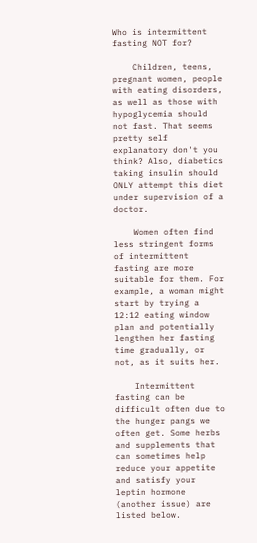Who is intermittent fasting NOT for?

    Children, teens, pregnant women, people with eating disorders, as well as those with hypoglycemia should not fast. That seems pretty self explanatory don't you think? Also, diabetics taking insulin should ONLY attempt this diet under supervision of a doctor.

    Women often find less stringent forms of intermittent fasting are more suitable for them. For example, a woman might start by trying a 12:12 eating window plan and potentially lengthen her fasting time gradually, or not, as it suits her.

    Intermittent fasting can be difficult often due to the hunger pangs we often get. Some herbs and supplements that can sometimes help reduce your appetite and satisfy your leptin hormone (another issue) are listed below.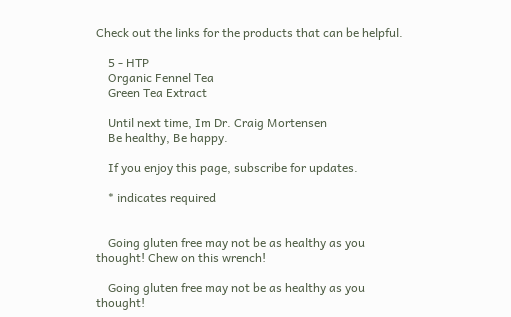Check out the links for the products that can be helpful.

    5 - HTP
    Organic Fennel Tea
    Green Tea Extract

    Until next time, Im Dr. Craig Mortensen
    Be healthy, Be happy.

    If you enjoy this page, subscribe for updates.

    * indicates required


    Going gluten free may not be as healthy as you thought! Chew on this wrench!

    Going gluten free may not be as healthy as you thought!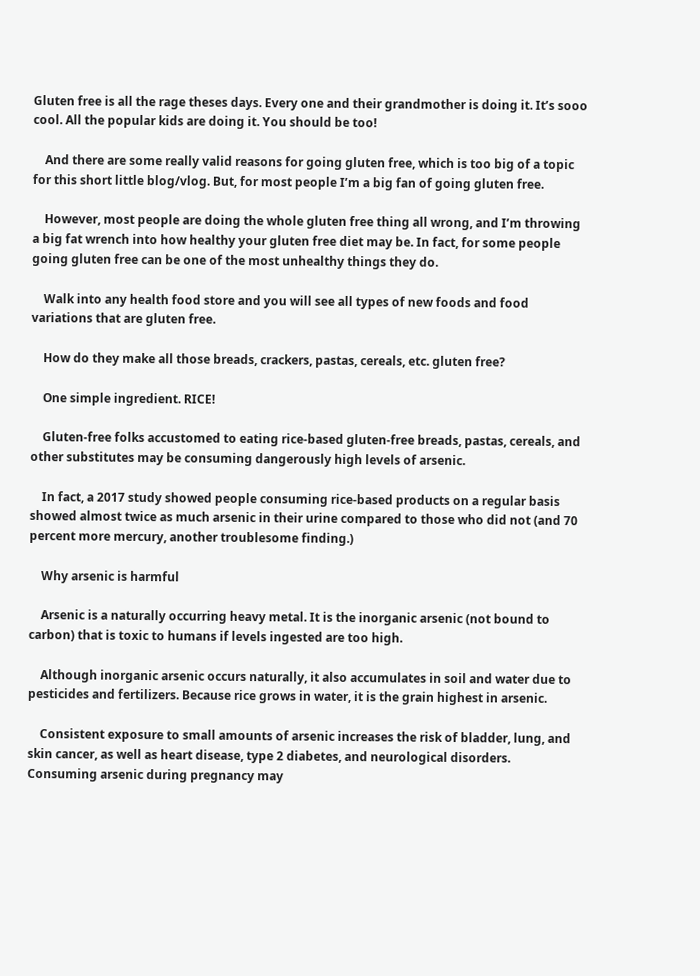Gluten free is all the rage theses days. Every one and their grandmother is doing it. It’s sooo cool. All the popular kids are doing it. You should be too!

    And there are some really valid reasons for going gluten free, which is too big of a topic for this short little blog/vlog. But, for most people I’m a big fan of going gluten free.

    However, most people are doing the whole gluten free thing all wrong, and I’m throwing a big fat wrench into how healthy your gluten free diet may be. In fact, for some people going gluten free can be one of the most unhealthy things they do.

    Walk into any health food store and you will see all types of new foods and food variations that are gluten free.

    How do they make all those breads, crackers, pastas, cereals, etc. gluten free?

    One simple ingredient. RICE!

    Gluten-free folks accustomed to eating rice-based gluten-free breads, pastas, cereals, and other substitutes may be consuming dangerously high levels of arsenic.

    In fact, a 2017 study showed people consuming rice-based products on a regular basis showed almost twice as much arsenic in their urine compared to those who did not (and 70 percent more mercury, another troublesome finding.)

    Why arsenic is harmful

    Arsenic is a naturally occurring heavy metal. It is the inorganic arsenic (not bound to carbon) that is toxic to humans if levels ingested are too high.

    Although inorganic arsenic occurs naturally, it also accumulates in soil and water due to pesticides and fertilizers. Because rice grows in water, it is the grain highest in arsenic.

    Consistent exposure to small amounts of arsenic increases the risk of bladder, lung, and skin cancer, as well as heart disease, type 2 diabetes, and neurological disorders. Consuming arsenic during pregnancy may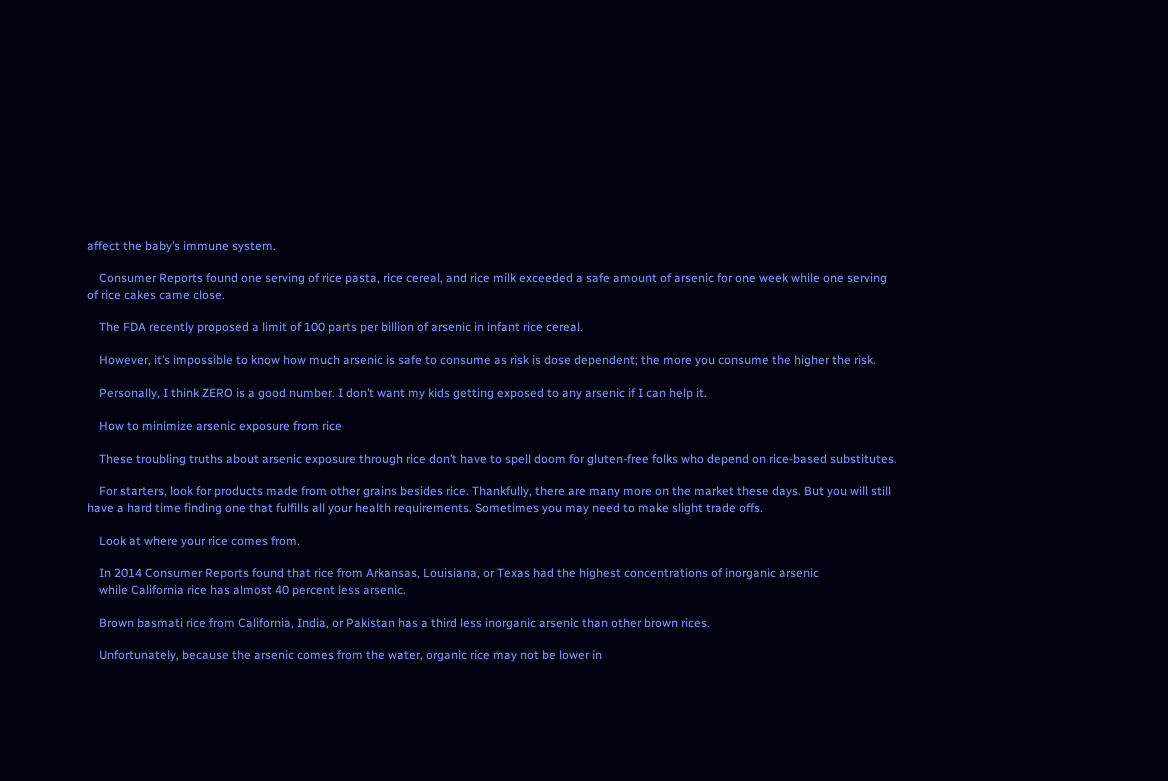affect the baby’s immune system.

    Consumer Reports found one serving of rice pasta, rice cereal, and rice milk exceeded a safe amount of arsenic for one week while one serving of rice cakes came close.

    The FDA recently proposed a limit of 100 parts per billion of arsenic in infant rice cereal.

    However, it’s impossible to know how much arsenic is safe to consume as risk is dose dependent; the more you consume the higher the risk.

    Personally, I think ZERO is a good number. I don’t want my kids getting exposed to any arsenic if I can help it.

    How to minimize arsenic exposure from rice

    These troubling truths about arsenic exposure through rice don’t have to spell doom for gluten-free folks who depend on rice-based substitutes.

    For starters, look for products made from other grains besides rice. Thankfully, there are many more on the market these days. But you will still have a hard time finding one that fulfills all your health requirements. Sometimes you may need to make slight trade offs.

    Look at where your rice comes from.

    In 2014 Consumer Reports found that rice from Arkansas, Louisiana, or Texas had the highest concentrations of inorganic arsenic
    while California rice has almost 40 percent less arsenic.

    Brown basmati rice from California, India, or Pakistan has a third less inorganic arsenic than other brown rices.

    Unfortunately, because the arsenic comes from the water, organic rice may not be lower in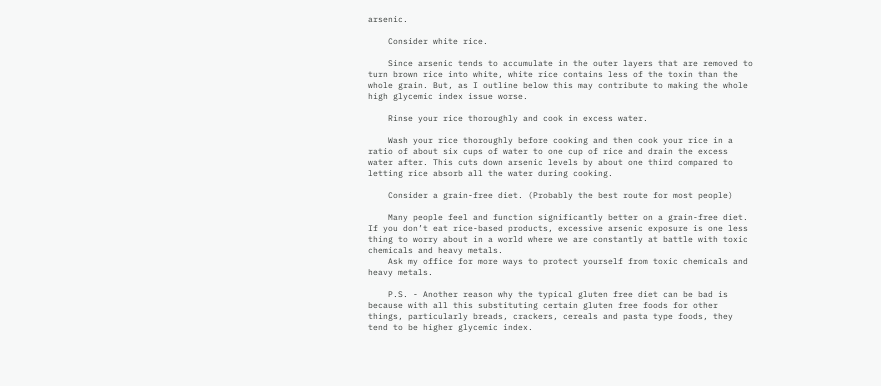arsenic.

    Consider white rice.

    Since arsenic tends to accumulate in the outer layers that are removed to turn brown rice into white, white rice contains less of the toxin than the whole grain. But, as I outline below this may contribute to making the whole high glycemic index issue worse.

    Rinse your rice thoroughly and cook in excess water.

    Wash your rice thoroughly before cooking and then cook your rice in a ratio of about six cups of water to one cup of rice and drain the excess water after. This cuts down arsenic levels by about one third compared to letting rice absorb all the water during cooking.

    Consider a grain-free diet. (Probably the best route for most people)

    Many people feel and function significantly better on a grain-free diet. If you don’t eat rice-based products, excessive arsenic exposure is one less thing to worry about in a world where we are constantly at battle with toxic chemicals and heavy metals.
    Ask my office for more ways to protect yourself from toxic chemicals and heavy metals.

    P.S. - Another reason why the typical gluten free diet can be bad is because with all this substituting certain gluten free foods for other things, particularly breads, crackers, cereals and pasta type foods, they tend to be higher glycemic index.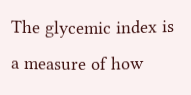The glycemic index is a measure of how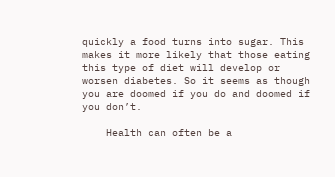quickly a food turns into sugar. This makes it more likely that those eating this type of diet will develop or worsen diabetes. So it seems as though you are doomed if you do and doomed if you don’t.

    Health can often be a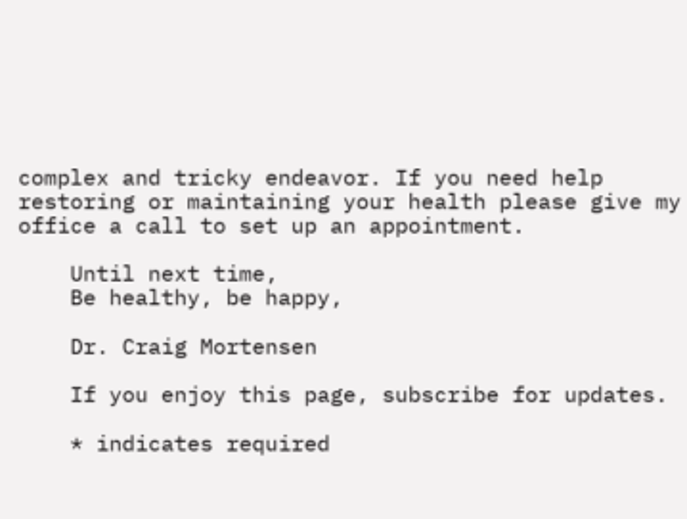complex and tricky endeavor. If you need help restoring or maintaining your health please give my office a call to set up an appointment.

    Until next time,
    Be healthy, be happy,

    Dr. Craig Mortensen

    If you enjoy this page, subscribe for updates.

    * indicates required